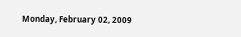Monday, February 02, 2009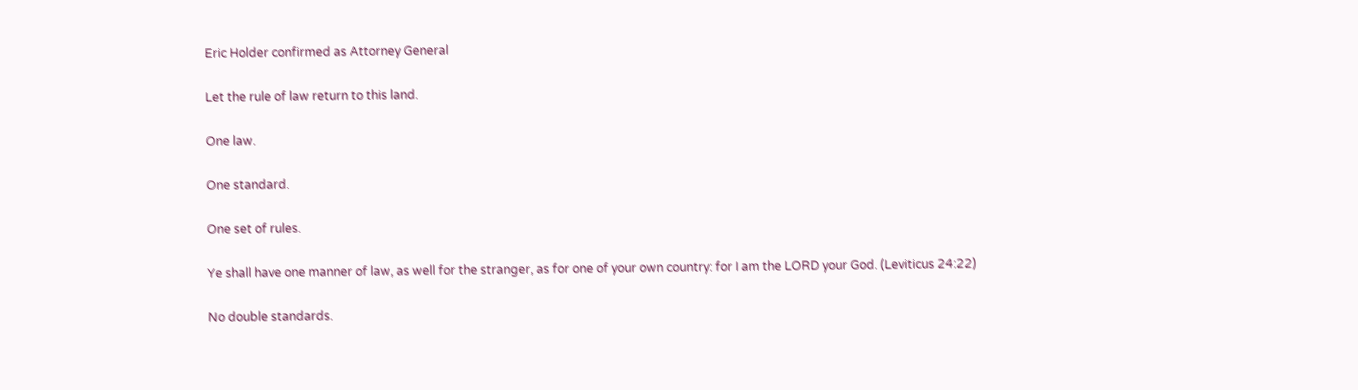Eric Holder confirmed as Attorney General

Let the rule of law return to this land.

One law.

One standard.

One set of rules.

Ye shall have one manner of law, as well for the stranger, as for one of your own country: for I am the LORD your God. (Leviticus 24:22)

No double standards.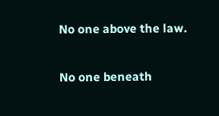No one above the law.

No one beneath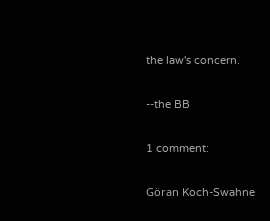the law's concern.

--the BB

1 comment:

Göran Koch-Swahne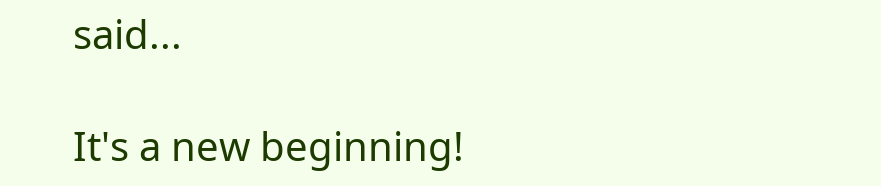said...

It's a new beginning!